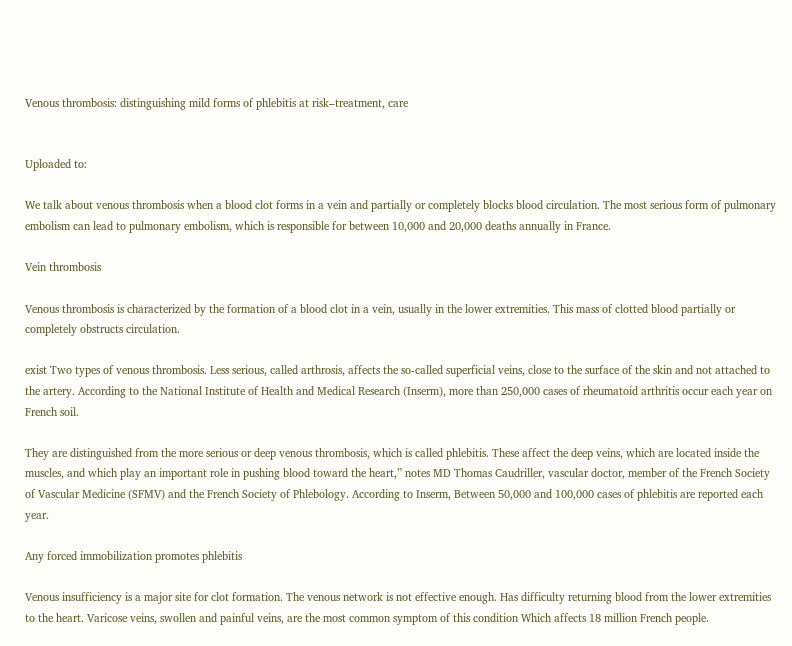Venous thrombosis: distinguishing mild forms of phlebitis at risk–treatment, care


Uploaded to:

We talk about venous thrombosis when a blood clot forms in a vein and partially or completely blocks blood circulation. The most serious form of pulmonary embolism can lead to pulmonary embolism, which is responsible for between 10,000 and 20,000 deaths annually in France.

Vein thrombosis

Venous thrombosis is characterized by the formation of a blood clot in a vein, usually in the lower extremities. This mass of clotted blood partially or completely obstructs circulation.

exist Two types of venous thrombosis. Less serious, called arthrosis, affects the so-called superficial veins, close to the surface of the skin and not attached to the artery. According to the National Institute of Health and Medical Research (Inserm), more than 250,000 cases of rheumatoid arthritis occur each year on French soil.

They are distinguished from the more serious or deep venous thrombosis, which is called phlebitis. These affect the deep veins, which are located inside the muscles, and which play an important role in pushing blood toward the heart,” notes MD Thomas Caudriller, vascular doctor, member of the French Society of Vascular Medicine (SFMV) and the French Society of Phlebology. According to Inserm, Between 50,000 and 100,000 cases of phlebitis are reported each year.

Any forced immobilization promotes phlebitis

Venous insufficiency is a major site for clot formation. The venous network is not effective enough. Has difficulty returning blood from the lower extremities to the heart. Varicose veins, swollen and painful veins, are the most common symptom of this condition Which affects 18 million French people.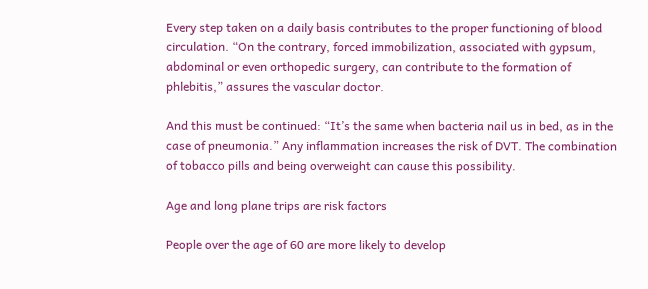Every step taken on a daily basis contributes to the proper functioning of blood circulation. “On the contrary, forced immobilization, associated with gypsum, abdominal or even orthopedic surgery, can contribute to the formation of phlebitis,” assures the vascular doctor.

And this must be continued: “It’s the same when bacteria nail us in bed, as in the case of pneumonia.” Any inflammation increases the risk of DVT. The combination of tobacco pills and being overweight can cause this possibility.

Age and long plane trips are risk factors

People over the age of 60 are more likely to develop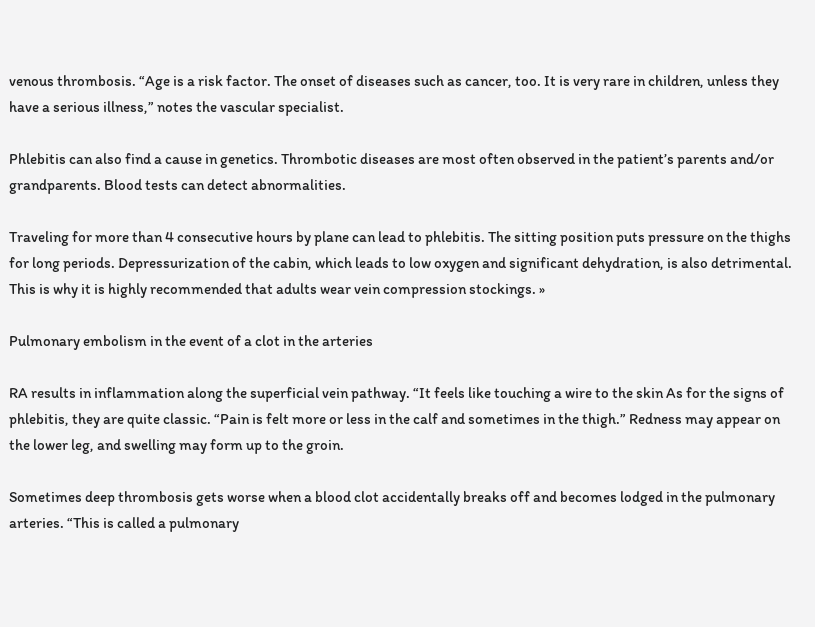venous thrombosis. “Age is a risk factor. The onset of diseases such as cancer, too. It is very rare in children, unless they have a serious illness,” notes the vascular specialist.

Phlebitis can also find a cause in genetics. Thrombotic diseases are most often observed in the patient’s parents and/or grandparents. Blood tests can detect abnormalities.

Traveling for more than 4 consecutive hours by plane can lead to phlebitis. The sitting position puts pressure on the thighs for long periods. Depressurization of the cabin, which leads to low oxygen and significant dehydration, is also detrimental. This is why it is highly recommended that adults wear vein compression stockings. »

Pulmonary embolism in the event of a clot in the arteries

RA results in inflammation along the superficial vein pathway. “It feels like touching a wire to the skin As for the signs of phlebitis, they are quite classic. “Pain is felt more or less in the calf and sometimes in the thigh.” Redness may appear on the lower leg, and swelling may form up to the groin.

Sometimes deep thrombosis gets worse when a blood clot accidentally breaks off and becomes lodged in the pulmonary arteries. “This is called a pulmonary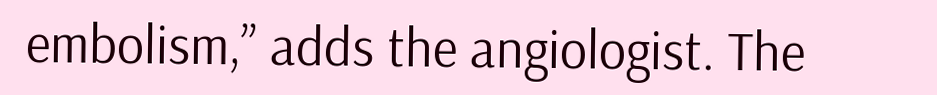embolism,” adds the angiologist. The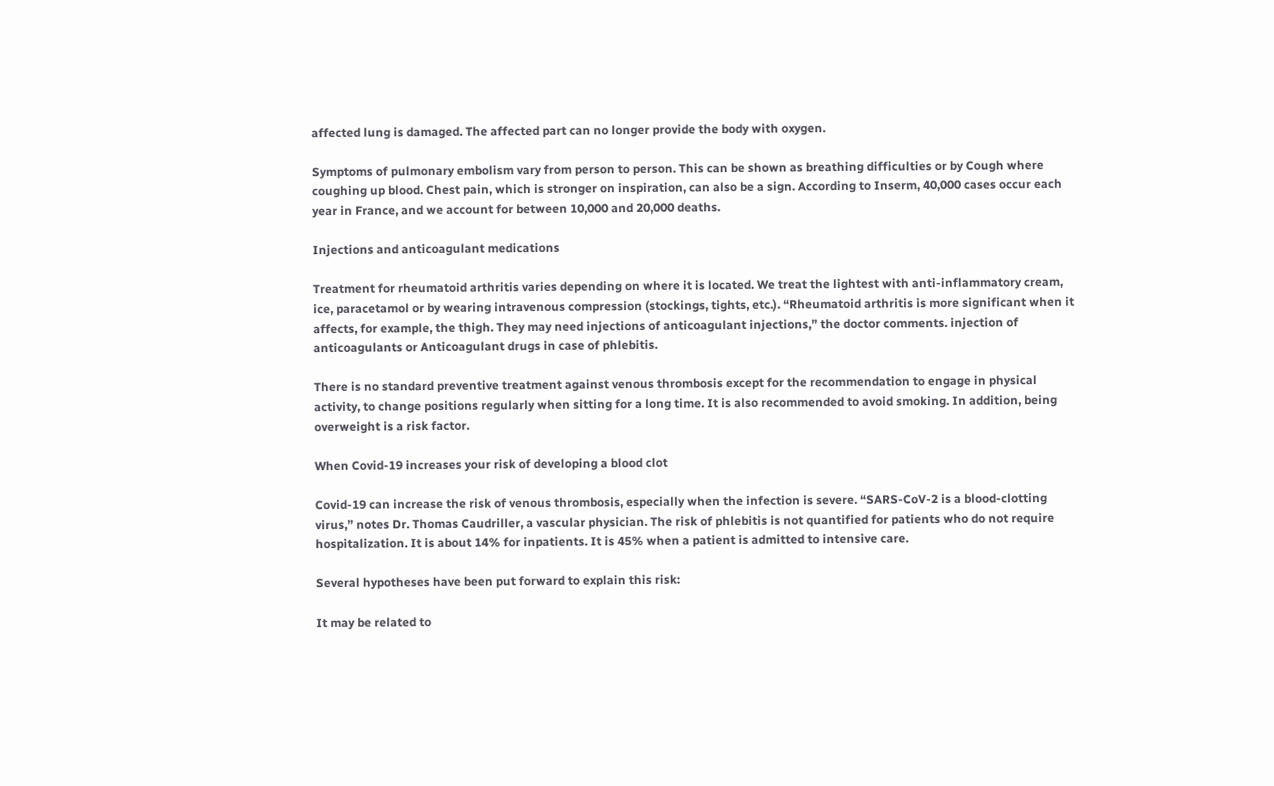affected lung is damaged. The affected part can no longer provide the body with oxygen.

Symptoms of pulmonary embolism vary from person to person. This can be shown as breathing difficulties or by Cough where coughing up blood. Chest pain, which is stronger on inspiration, can also be a sign. According to Inserm, 40,000 cases occur each year in France, and we account for between 10,000 and 20,000 deaths.

Injections and anticoagulant medications

Treatment for rheumatoid arthritis varies depending on where it is located. We treat the lightest with anti-inflammatory cream, ice, paracetamol or by wearing intravenous compression (stockings, tights, etc.). “Rheumatoid arthritis is more significant when it affects, for example, the thigh. They may need injections of anticoagulant injections,” the doctor comments. injection of anticoagulants or Anticoagulant drugs in case of phlebitis.

There is no standard preventive treatment against venous thrombosis except for the recommendation to engage in physical activity, to change positions regularly when sitting for a long time. It is also recommended to avoid smoking. In addition, being overweight is a risk factor.

When Covid-19 increases your risk of developing a blood clot

Covid-19 can increase the risk of venous thrombosis, especially when the infection is severe. “SARS-CoV-2 is a blood-clotting virus,” notes Dr. Thomas Caudriller, a vascular physician. The risk of phlebitis is not quantified for patients who do not require hospitalization. It is about 14% for inpatients. It is 45% when a patient is admitted to intensive care.

Several hypotheses have been put forward to explain this risk:

It may be related to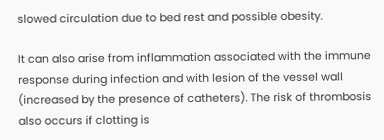slowed circulation due to bed rest and possible obesity.

It can also arise from inflammation associated with the immune response during infection and with lesion of the vessel wall (increased by the presence of catheters). The risk of thrombosis also occurs if clotting is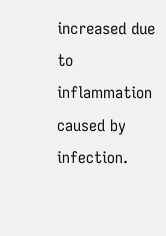increased due to inflammation caused by infection.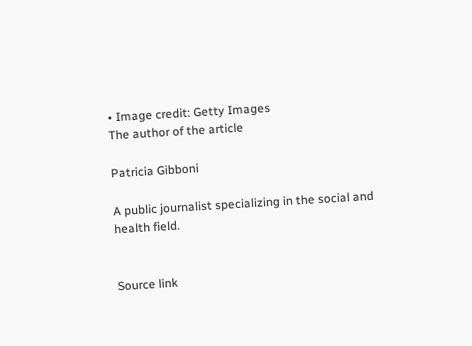• Image credit: Getty Images
The author of the article

Patricia Gibboni

A public journalist specializing in the social and health field.


Source link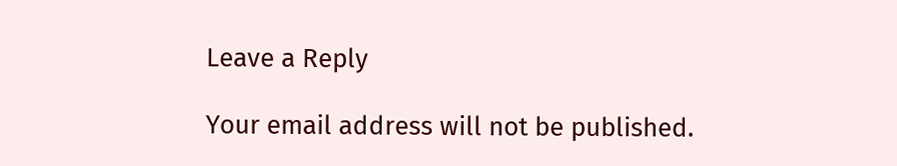Leave a Reply

Your email address will not be published.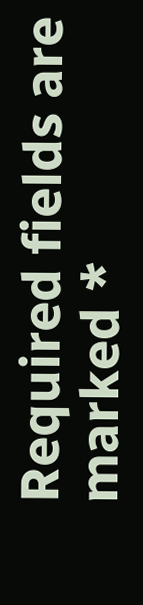Required fields are marked *